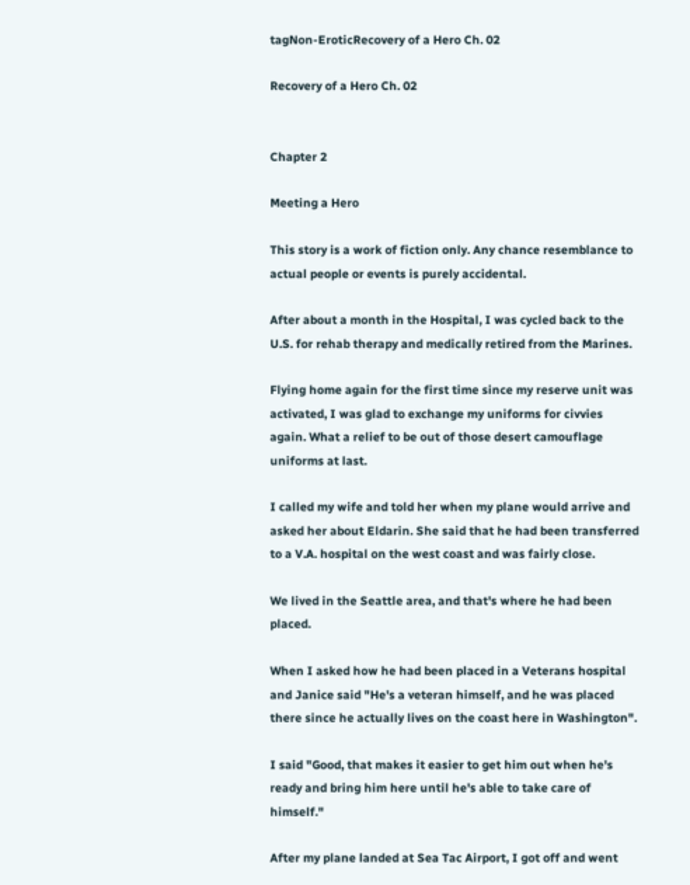tagNon-EroticRecovery of a Hero Ch. 02

Recovery of a Hero Ch. 02


Chapter 2

Meeting a Hero

This story is a work of fiction only. Any chance resemblance to actual people or events is purely accidental.

After about a month in the Hospital, I was cycled back to the U.S. for rehab therapy and medically retired from the Marines.

Flying home again for the first time since my reserve unit was activated, I was glad to exchange my uniforms for civvies again. What a relief to be out of those desert camouflage uniforms at last.

I called my wife and told her when my plane would arrive and asked her about Eldarin. She said that he had been transferred to a V.A. hospital on the west coast and was fairly close.

We lived in the Seattle area, and that's where he had been placed.

When I asked how he had been placed in a Veterans hospital and Janice said "He's a veteran himself, and he was placed there since he actually lives on the coast here in Washington".

I said "Good, that makes it easier to get him out when he's ready and bring him here until he's able to take care of himself."

After my plane landed at Sea Tac Airport, I got off and went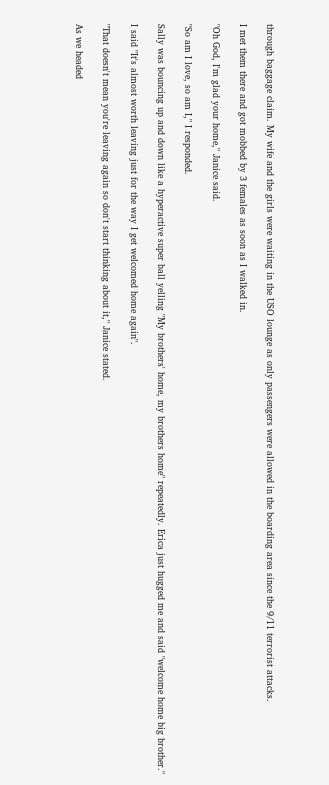through baggage claim. My wife and the girls were waiting in the USO lounge as only passengers were allowed in the boarding area since the 9/11 terrorist attacks.

I met them there and got mobbed by 3 females as soon as I walked in.

"Oh God, I'm glad your home," Janice said.

"So am I love, so am I," I responded.

Sally was bouncing up and down like a hyperactive super ball yelling "My brothers' home, my brothers home" repeatedly. Erica just hugged me and said "welcome home big brother."

I said "It's almost worth leaving just for the way I get welcomed home again".

"That doesn't mean you're leaving again so don't start thinking about it," Janice stated.

As we headed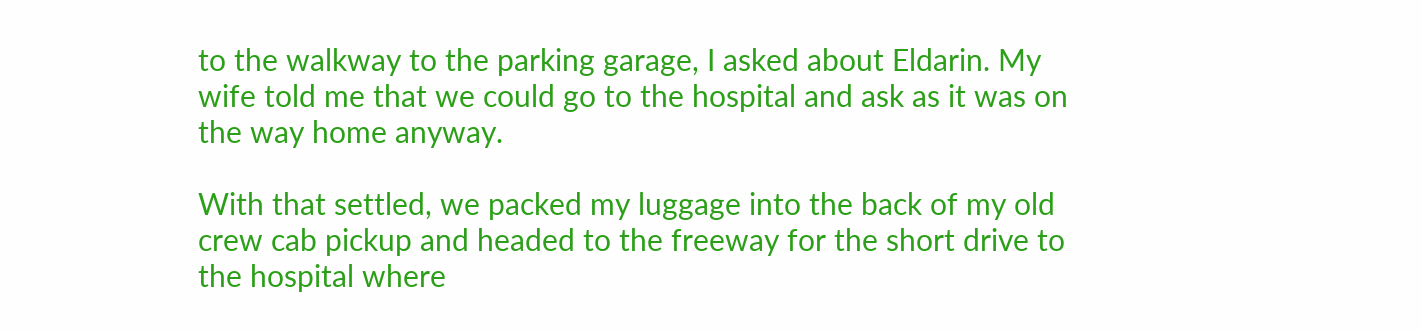to the walkway to the parking garage, I asked about Eldarin. My wife told me that we could go to the hospital and ask as it was on the way home anyway.

With that settled, we packed my luggage into the back of my old crew cab pickup and headed to the freeway for the short drive to the hospital where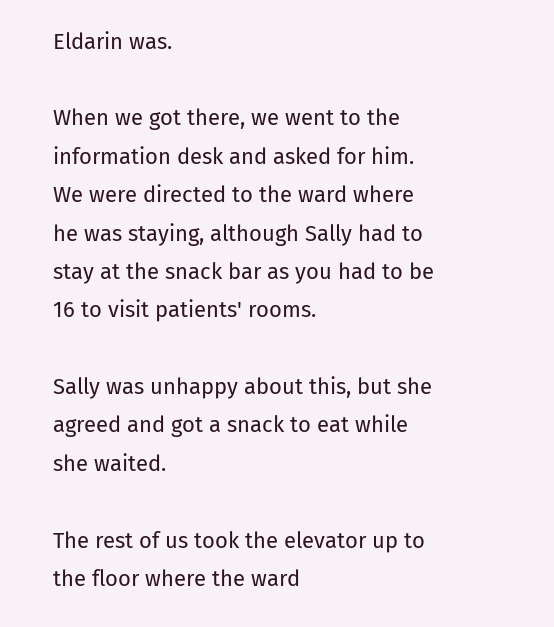Eldarin was.

When we got there, we went to the information desk and asked for him. We were directed to the ward where he was staying, although Sally had to stay at the snack bar as you had to be 16 to visit patients' rooms.

Sally was unhappy about this, but she agreed and got a snack to eat while she waited.

The rest of us took the elevator up to the floor where the ward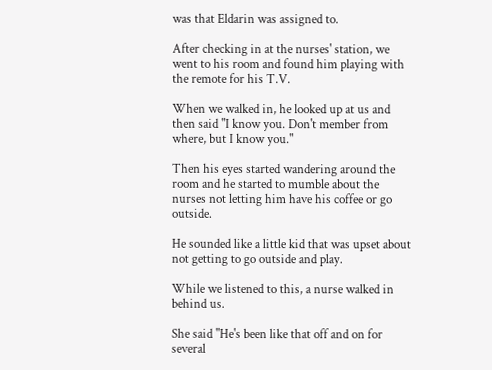was that Eldarin was assigned to.

After checking in at the nurses' station, we went to his room and found him playing with the remote for his T.V.

When we walked in, he looked up at us and then said "I know you. Don't member from where, but I know you."

Then his eyes started wandering around the room and he started to mumble about the nurses not letting him have his coffee or go outside.

He sounded like a little kid that was upset about not getting to go outside and play.

While we listened to this, a nurse walked in behind us.

She said "He's been like that off and on for several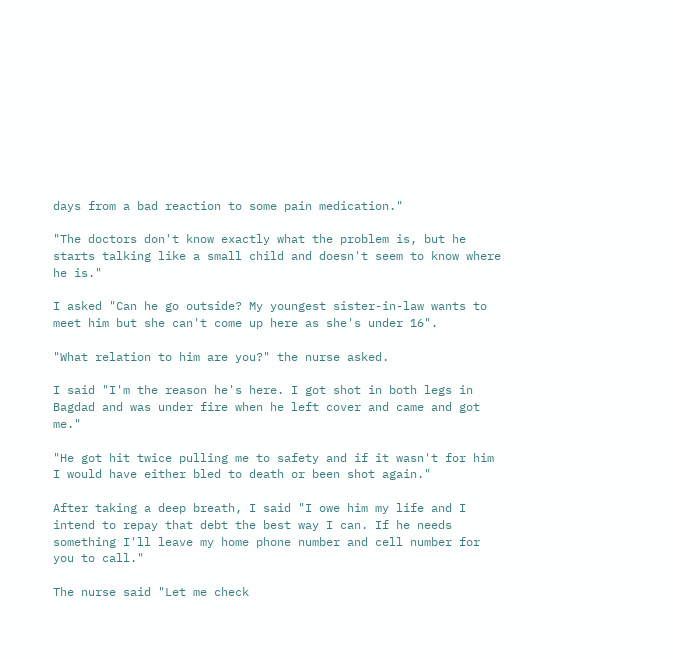days from a bad reaction to some pain medication."

"The doctors don't know exactly what the problem is, but he starts talking like a small child and doesn't seem to know where he is."

I asked "Can he go outside? My youngest sister-in-law wants to meet him but she can't come up here as she's under 16".

"What relation to him are you?" the nurse asked.

I said "I'm the reason he's here. I got shot in both legs in Bagdad and was under fire when he left cover and came and got me."

"He got hit twice pulling me to safety and if it wasn't for him I would have either bled to death or been shot again."

After taking a deep breath, I said "I owe him my life and I intend to repay that debt the best way I can. If he needs something I'll leave my home phone number and cell number for you to call."

The nurse said "Let me check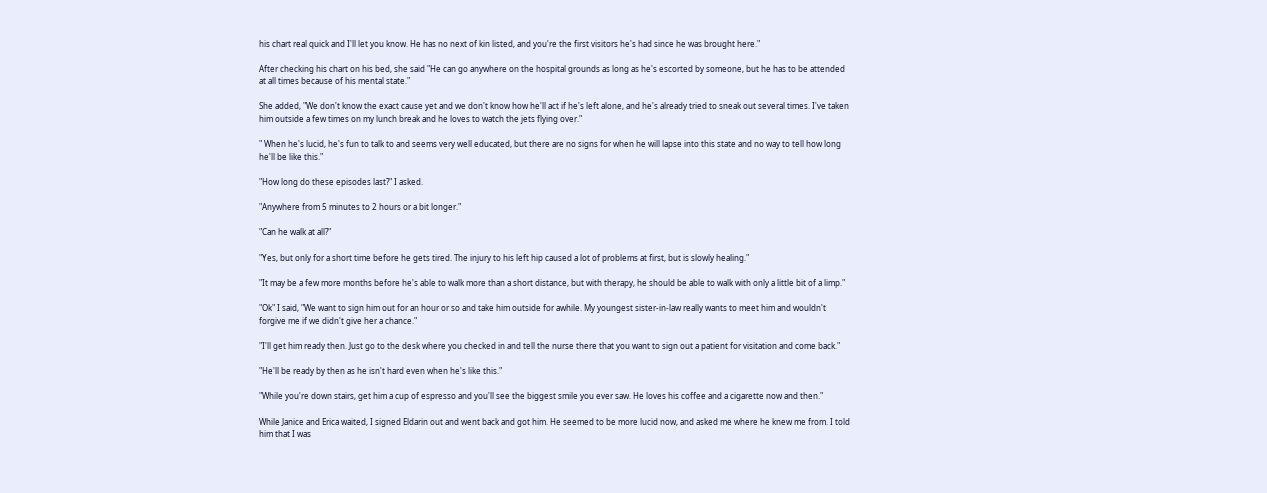his chart real quick and I'll let you know. He has no next of kin listed, and you're the first visitors he's had since he was brought here."

After checking his chart on his bed, she said "He can go anywhere on the hospital grounds as long as he's escorted by someone, but he has to be attended at all times because of his mental state."

She added, "We don't know the exact cause yet and we don't know how he'll act if he's left alone, and he's already tried to sneak out several times. I've taken him outside a few times on my lunch break and he loves to watch the jets flying over."

" When he's lucid, he's fun to talk to and seems very well educated, but there are no signs for when he will lapse into this state and no way to tell how long he'll be like this."

"How long do these episodes last?" I asked.

"Anywhere from 5 minutes to 2 hours or a bit longer."

"Can he walk at all?"

"Yes, but only for a short time before he gets tired. The injury to his left hip caused a lot of problems at first, but is slowly healing."

"It may be a few more months before he's able to walk more than a short distance, but with therapy, he should be able to walk with only a little bit of a limp."

"Ok" I said, "We want to sign him out for an hour or so and take him outside for awhile. My youngest sister-in-law really wants to meet him and wouldn't forgive me if we didn't give her a chance."

"I'll get him ready then. Just go to the desk where you checked in and tell the nurse there that you want to sign out a patient for visitation and come back."

"He'll be ready by then as he isn't hard even when he's like this."

"While you're down stairs, get him a cup of espresso and you'll see the biggest smile you ever saw. He loves his coffee and a cigarette now and then."

While Janice and Erica waited, I signed Eldarin out and went back and got him. He seemed to be more lucid now, and asked me where he knew me from. I told him that I was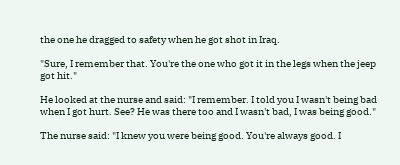the one he dragged to safety when he got shot in Iraq.

"Sure, I remember that. You're the one who got it in the legs when the jeep got hit."

He looked at the nurse and said: "I remember. I told you I wasn't being bad when I got hurt. See? He was there too and I wasn't bad, I was being good."

The nurse said: "I knew you were being good. You're always good. I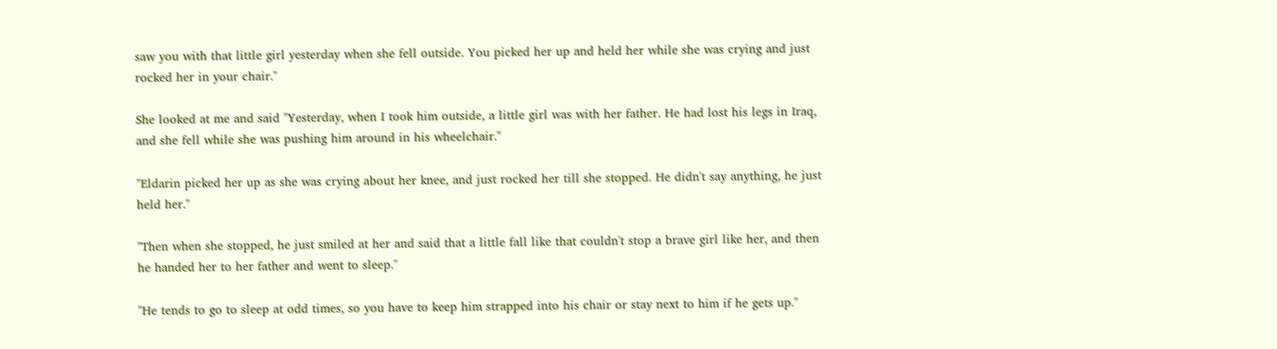saw you with that little girl yesterday when she fell outside. You picked her up and held her while she was crying and just rocked her in your chair."

She looked at me and said "Yesterday, when I took him outside, a little girl was with her father. He had lost his legs in Iraq, and she fell while she was pushing him around in his wheelchair."

"Eldarin picked her up as she was crying about her knee, and just rocked her till she stopped. He didn't say anything, he just held her."

"Then when she stopped, he just smiled at her and said that a little fall like that couldn't stop a brave girl like her, and then he handed her to her father and went to sleep."

"He tends to go to sleep at odd times, so you have to keep him strapped into his chair or stay next to him if he gets up."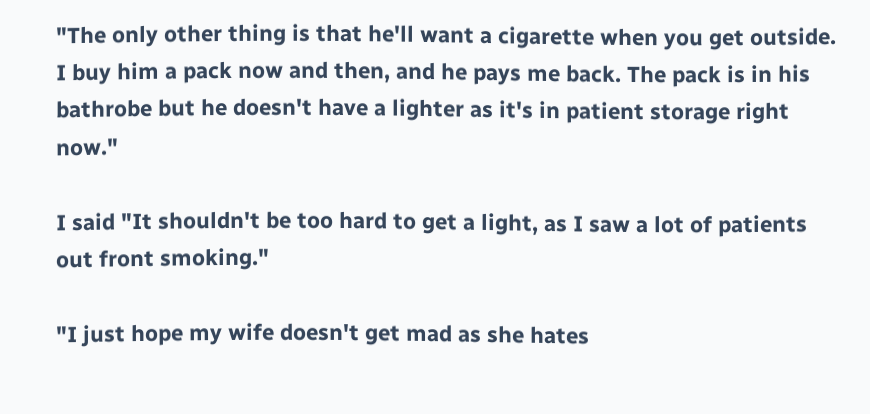"The only other thing is that he'll want a cigarette when you get outside. I buy him a pack now and then, and he pays me back. The pack is in his bathrobe but he doesn't have a lighter as it's in patient storage right now."

I said "It shouldn't be too hard to get a light, as I saw a lot of patients out front smoking."

"I just hope my wife doesn't get mad as she hates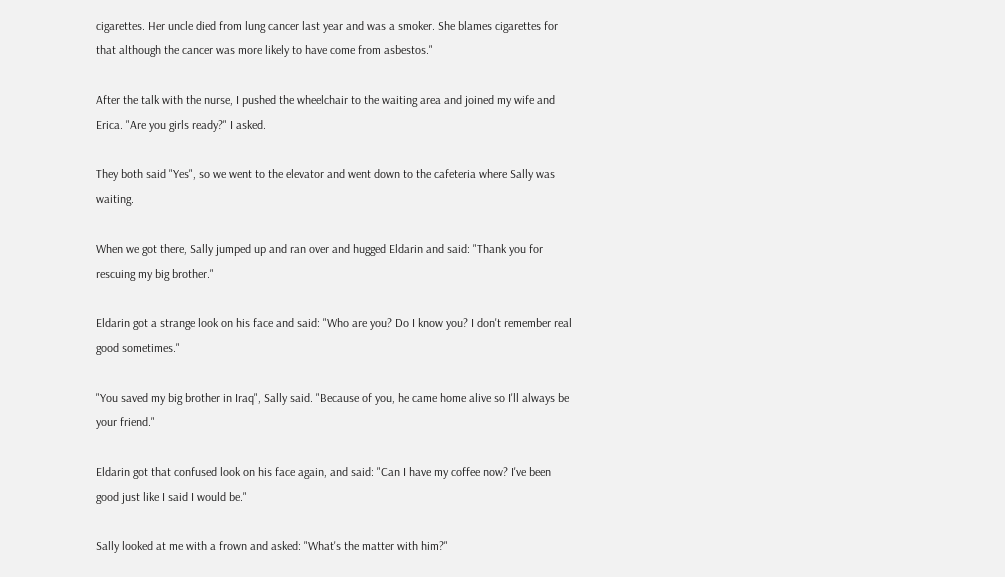cigarettes. Her uncle died from lung cancer last year and was a smoker. She blames cigarettes for that although the cancer was more likely to have come from asbestos."

After the talk with the nurse, I pushed the wheelchair to the waiting area and joined my wife and Erica. "Are you girls ready?" I asked.

They both said "Yes", so we went to the elevator and went down to the cafeteria where Sally was waiting.

When we got there, Sally jumped up and ran over and hugged Eldarin and said: "Thank you for rescuing my big brother."

Eldarin got a strange look on his face and said: "Who are you? Do I know you? I don't remember real good sometimes."

"You saved my big brother in Iraq", Sally said. "Because of you, he came home alive so I'll always be your friend."

Eldarin got that confused look on his face again, and said: "Can I have my coffee now? I've been good just like I said I would be."

Sally looked at me with a frown and asked: "What's the matter with him?"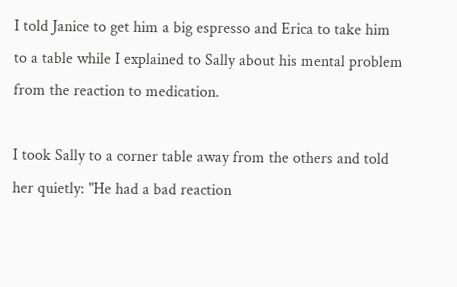I told Janice to get him a big espresso and Erica to take him to a table while I explained to Sally about his mental problem from the reaction to medication.

I took Sally to a corner table away from the others and told her quietly: "He had a bad reaction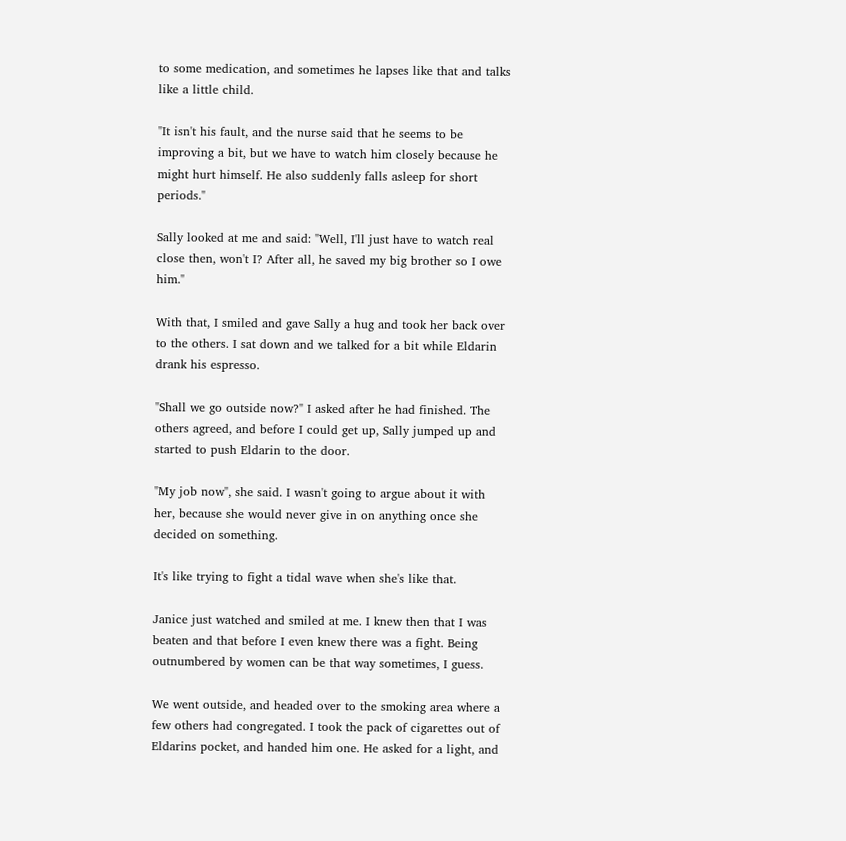to some medication, and sometimes he lapses like that and talks like a little child.

"It isn't his fault, and the nurse said that he seems to be improving a bit, but we have to watch him closely because he might hurt himself. He also suddenly falls asleep for short periods."

Sally looked at me and said: "Well, I'll just have to watch real close then, won't I? After all, he saved my big brother so I owe him."

With that, I smiled and gave Sally a hug and took her back over to the others. I sat down and we talked for a bit while Eldarin drank his espresso.

"Shall we go outside now?" I asked after he had finished. The others agreed, and before I could get up, Sally jumped up and started to push Eldarin to the door.

"My job now", she said. I wasn't going to argue about it with her, because she would never give in on anything once she decided on something.

It's like trying to fight a tidal wave when she's like that.

Janice just watched and smiled at me. I knew then that I was beaten and that before I even knew there was a fight. Being outnumbered by women can be that way sometimes, I guess.

We went outside, and headed over to the smoking area where a few others had congregated. I took the pack of cigarettes out of Eldarins pocket, and handed him one. He asked for a light, and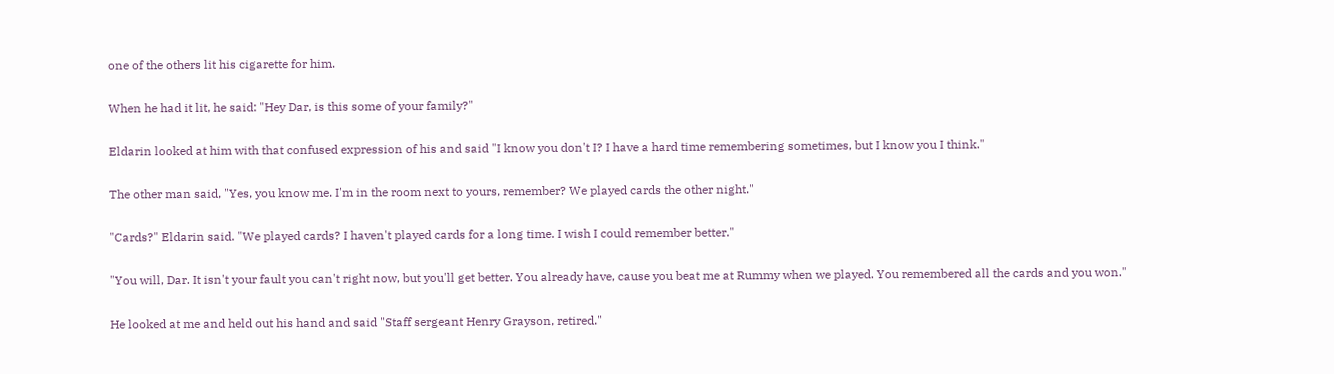one of the others lit his cigarette for him.

When he had it lit, he said: "Hey Dar, is this some of your family?"

Eldarin looked at him with that confused expression of his and said "I know you don't I? I have a hard time remembering sometimes, but I know you I think."

The other man said, "Yes, you know me. I'm in the room next to yours, remember? We played cards the other night."

"Cards?" Eldarin said. "We played cards? I haven't played cards for a long time. I wish I could remember better."

"You will, Dar. It isn't your fault you can't right now, but you'll get better. You already have, cause you beat me at Rummy when we played. You remembered all the cards and you won."

He looked at me and held out his hand and said "Staff sergeant Henry Grayson, retired."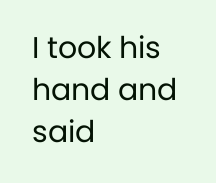I took his hand and said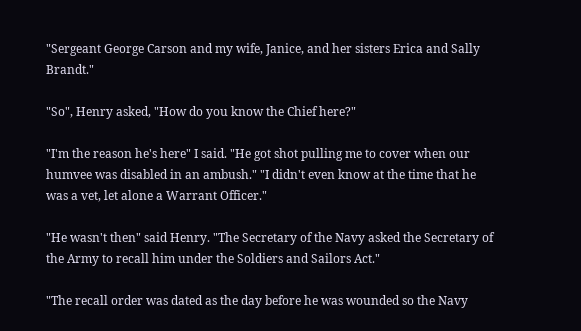"Sergeant George Carson and my wife, Janice, and her sisters Erica and Sally Brandt."

"So", Henry asked, "How do you know the Chief here?"

"I'm the reason he's here" I said. "He got shot pulling me to cover when our humvee was disabled in an ambush." "I didn't even know at the time that he was a vet, let alone a Warrant Officer."

"He wasn't then" said Henry. "The Secretary of the Navy asked the Secretary of the Army to recall him under the Soldiers and Sailors Act."

"The recall order was dated as the day before he was wounded so the Navy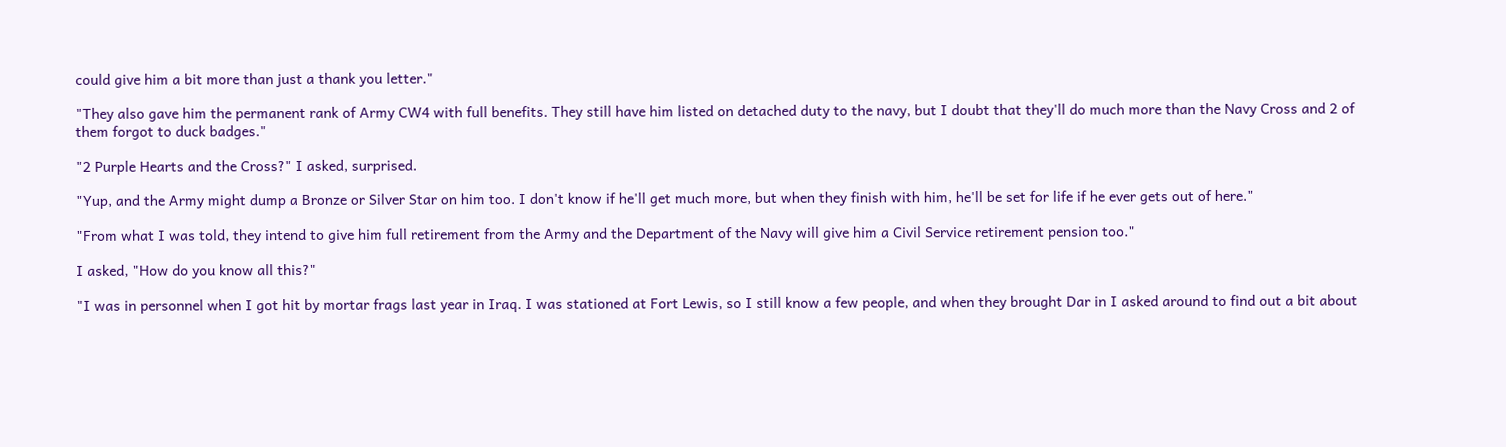could give him a bit more than just a thank you letter."

"They also gave him the permanent rank of Army CW4 with full benefits. They still have him listed on detached duty to the navy, but I doubt that they'll do much more than the Navy Cross and 2 of them forgot to duck badges."

"2 Purple Hearts and the Cross?" I asked, surprised.

"Yup, and the Army might dump a Bronze or Silver Star on him too. I don't know if he'll get much more, but when they finish with him, he'll be set for life if he ever gets out of here."

"From what I was told, they intend to give him full retirement from the Army and the Department of the Navy will give him a Civil Service retirement pension too."

I asked, "How do you know all this?"

"I was in personnel when I got hit by mortar frags last year in Iraq. I was stationed at Fort Lewis, so I still know a few people, and when they brought Dar in I asked around to find out a bit about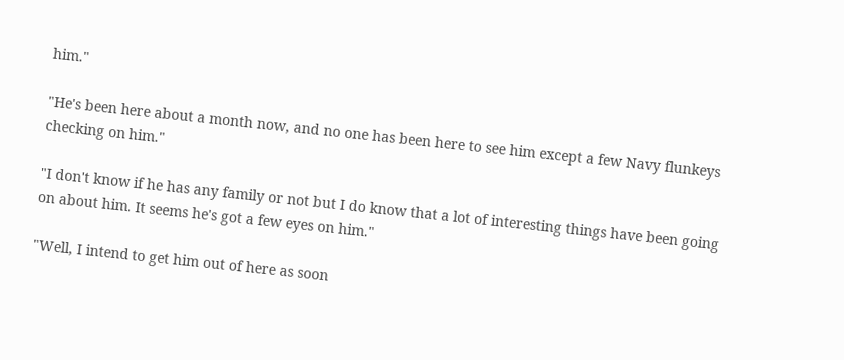him."

"He's been here about a month now, and no one has been here to see him except a few Navy flunkeys checking on him."

"I don't know if he has any family or not but I do know that a lot of interesting things have been going on about him. It seems he's got a few eyes on him."

"Well, I intend to get him out of here as soon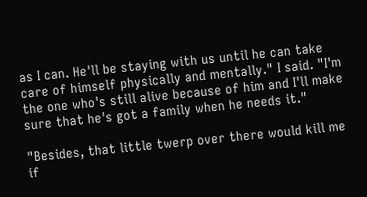as I can. He'll be staying with us until he can take care of himself physically and mentally." I said. "I'm the one who's still alive because of him and I'll make sure that he's got a family when he needs it."

"Besides, that little twerp over there would kill me if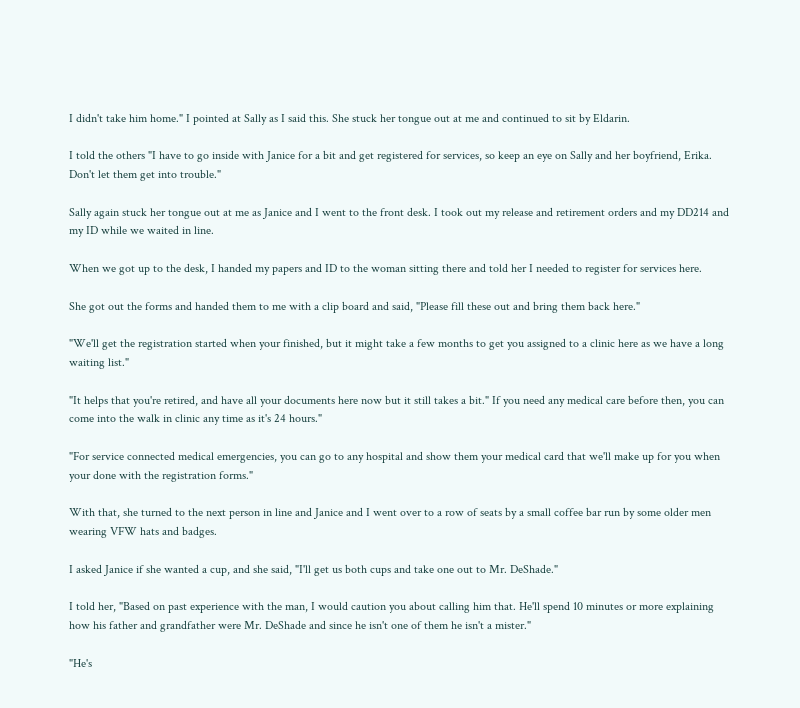I didn't take him home." I pointed at Sally as I said this. She stuck her tongue out at me and continued to sit by Eldarin.

I told the others "I have to go inside with Janice for a bit and get registered for services, so keep an eye on Sally and her boyfriend, Erika. Don't let them get into trouble."

Sally again stuck her tongue out at me as Janice and I went to the front desk. I took out my release and retirement orders and my DD214 and my ID while we waited in line.

When we got up to the desk, I handed my papers and ID to the woman sitting there and told her I needed to register for services here.

She got out the forms and handed them to me with a clip board and said, "Please fill these out and bring them back here."

"We'll get the registration started when your finished, but it might take a few months to get you assigned to a clinic here as we have a long waiting list."

"It helps that you're retired, and have all your documents here now but it still takes a bit." If you need any medical care before then, you can come into the walk in clinic any time as it's 24 hours."

"For service connected medical emergencies, you can go to any hospital and show them your medical card that we'll make up for you when your done with the registration forms."

With that, she turned to the next person in line and Janice and I went over to a row of seats by a small coffee bar run by some older men wearing VFW hats and badges.

I asked Janice if she wanted a cup, and she said, "I'll get us both cups and take one out to Mr. DeShade."

I told her, "Based on past experience with the man, I would caution you about calling him that. He'll spend 10 minutes or more explaining how his father and grandfather were Mr. DeShade and since he isn't one of them he isn't a mister."

"He's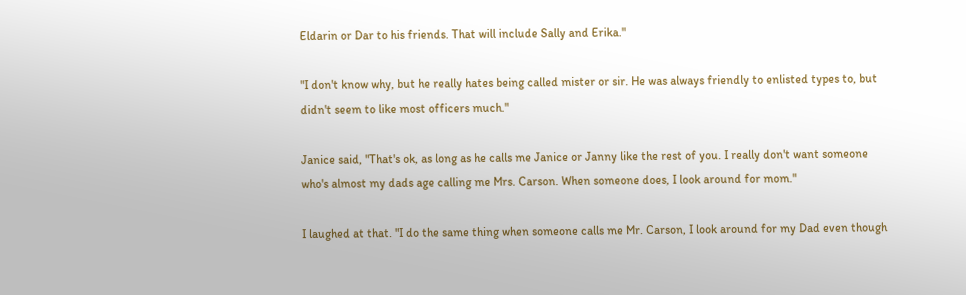Eldarin or Dar to his friends. That will include Sally and Erika."

"I don't know why, but he really hates being called mister or sir. He was always friendly to enlisted types to, but didn't seem to like most officers much."

Janice said, "That's ok, as long as he calls me Janice or Janny like the rest of you. I really don't want someone who's almost my dads age calling me Mrs. Carson. When someone does, I look around for mom."

I laughed at that. "I do the same thing when someone calls me Mr. Carson, I look around for my Dad even though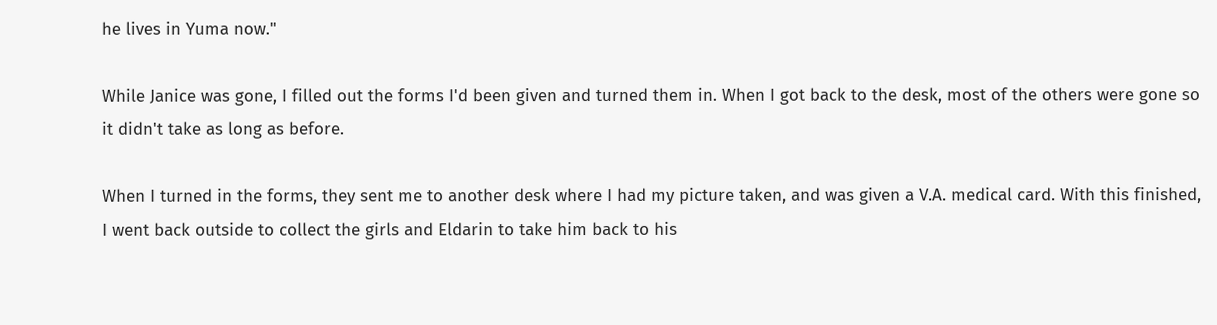he lives in Yuma now."

While Janice was gone, I filled out the forms I'd been given and turned them in. When I got back to the desk, most of the others were gone so it didn't take as long as before.

When I turned in the forms, they sent me to another desk where I had my picture taken, and was given a V.A. medical card. With this finished, I went back outside to collect the girls and Eldarin to take him back to his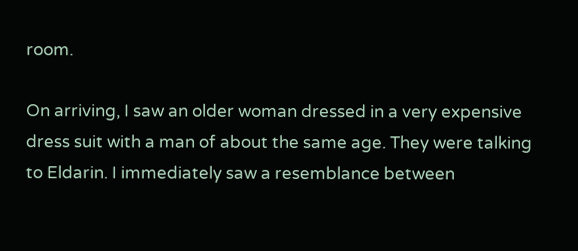room.

On arriving, I saw an older woman dressed in a very expensive dress suit with a man of about the same age. They were talking to Eldarin. I immediately saw a resemblance between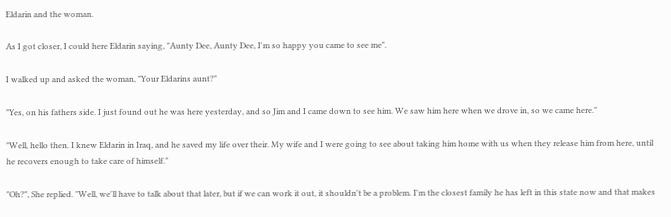Eldarin and the woman.

As I got closer, I could here Eldarin saying, "Aunty Dee, Aunty Dee, I'm so happy you came to see me".

I walked up and asked the woman, "Your Eldarins aunt?"

"Yes, on his fathers side. I just found out he was here yesterday, and so Jim and I came down to see him. We saw him here when we drove in, so we came here."

"Well, hello then. I knew Eldarin in Iraq, and he saved my life over their. My wife and I were going to see about taking him home with us when they release him from here, until he recovers enough to take care of himself."

"Oh?", She replied. "Well, we'll have to talk about that later, but if we can work it out, it shouldn't be a problem. I'm the closest family he has left in this state now and that makes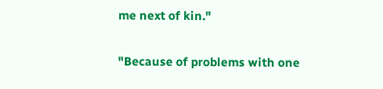me next of kin."

"Because of problems with one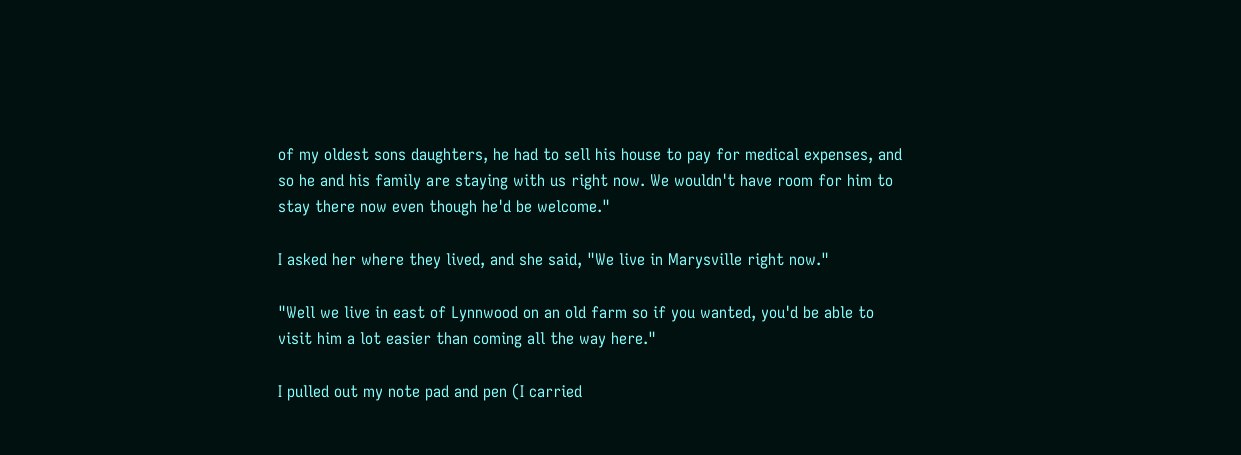of my oldest sons daughters, he had to sell his house to pay for medical expenses, and so he and his family are staying with us right now. We wouldn't have room for him to stay there now even though he'd be welcome."

I asked her where they lived, and she said, "We live in Marysville right now."

"Well we live in east of Lynnwood on an old farm so if you wanted, you'd be able to visit him a lot easier than coming all the way here."

I pulled out my note pad and pen (I carried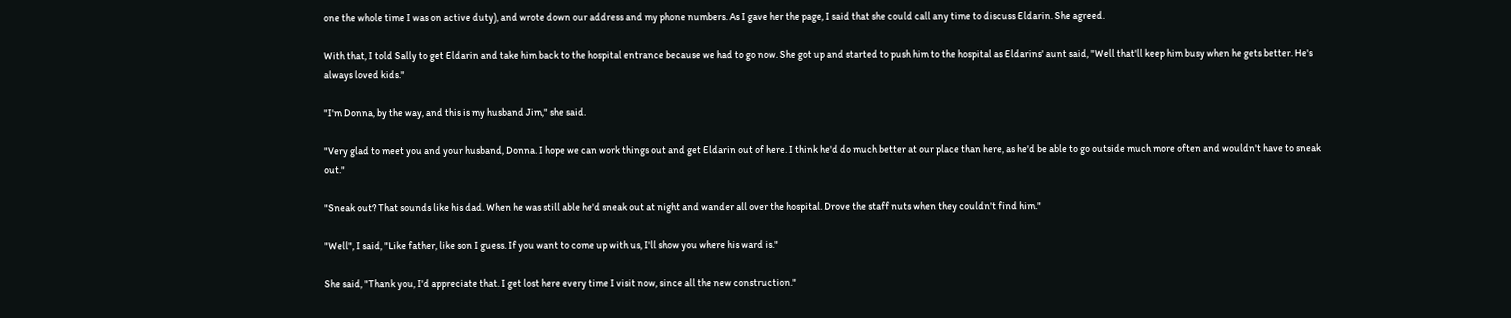one the whole time I was on active duty), and wrote down our address and my phone numbers. As I gave her the page, I said that she could call any time to discuss Eldarin. She agreed.

With that, I told Sally to get Eldarin and take him back to the hospital entrance because we had to go now. She got up and started to push him to the hospital as Eldarins' aunt said, "Well that'll keep him busy when he gets better. He's always loved kids."

"I'm Donna, by the way, and this is my husband Jim," she said.

"Very glad to meet you and your husband, Donna. I hope we can work things out and get Eldarin out of here. I think he'd do much better at our place than here, as he'd be able to go outside much more often and wouldn't have to sneak out."

"Sneak out? That sounds like his dad. When he was still able he'd sneak out at night and wander all over the hospital. Drove the staff nuts when they couldn't find him."

"Well", I said, "Like father, like son I guess. If you want to come up with us, I'll show you where his ward is."

She said, "Thank you, I'd appreciate that. I get lost here every time I visit now, since all the new construction."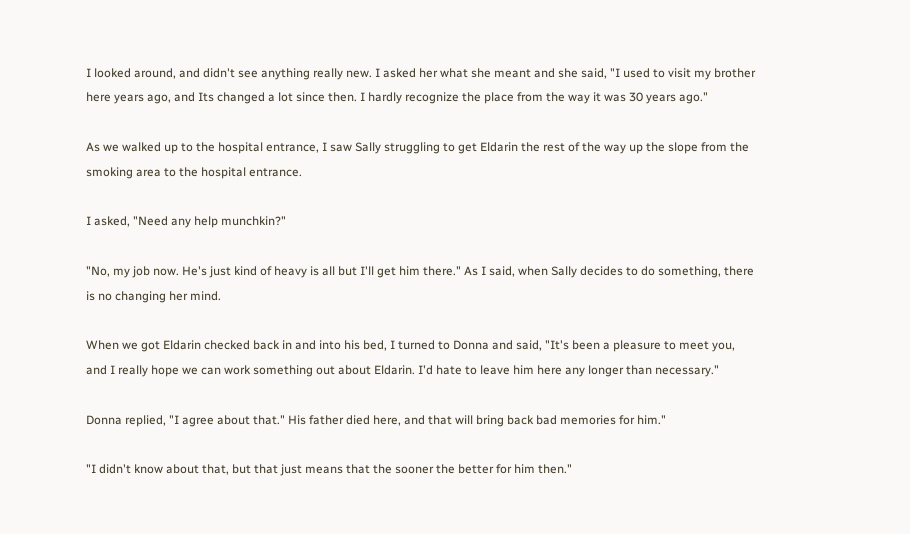I looked around, and didn't see anything really new. I asked her what she meant and she said, "I used to visit my brother here years ago, and Its changed a lot since then. I hardly recognize the place from the way it was 30 years ago."

As we walked up to the hospital entrance, I saw Sally struggling to get Eldarin the rest of the way up the slope from the smoking area to the hospital entrance.

I asked, "Need any help munchkin?"

"No, my job now. He's just kind of heavy is all but I'll get him there." As I said, when Sally decides to do something, there is no changing her mind.

When we got Eldarin checked back in and into his bed, I turned to Donna and said, "It's been a pleasure to meet you, and I really hope we can work something out about Eldarin. I'd hate to leave him here any longer than necessary."

Donna replied, "I agree about that." His father died here, and that will bring back bad memories for him."

"I didn't know about that, but that just means that the sooner the better for him then."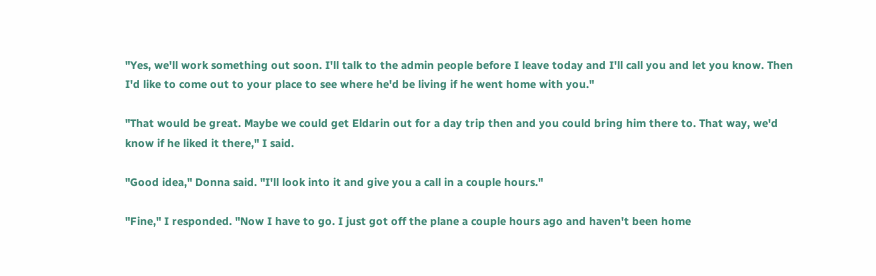"Yes, we'll work something out soon. I'll talk to the admin people before I leave today and I'll call you and let you know. Then I'd like to come out to your place to see where he'd be living if he went home with you."

"That would be great. Maybe we could get Eldarin out for a day trip then and you could bring him there to. That way, we'd know if he liked it there," I said.

"Good idea," Donna said. "I'll look into it and give you a call in a couple hours."

"Fine," I responded. "Now I have to go. I just got off the plane a couple hours ago and haven't been home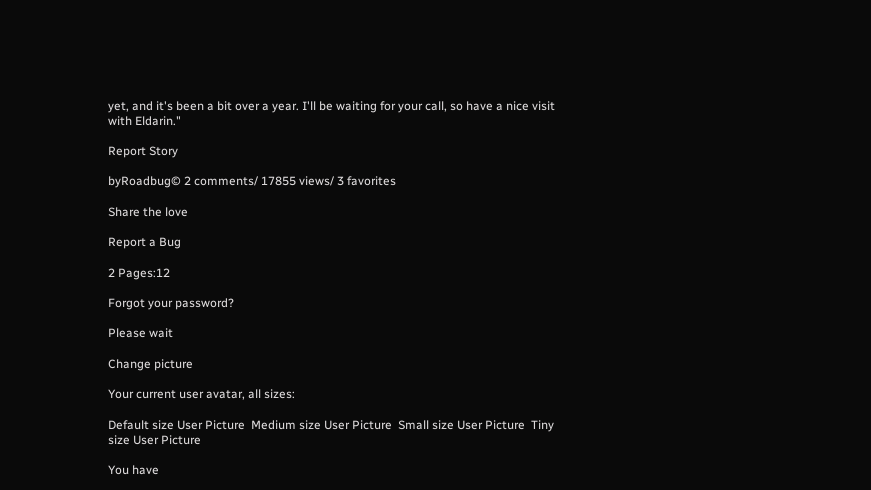yet, and it's been a bit over a year. I'll be waiting for your call, so have a nice visit with Eldarin."

Report Story

byRoadbug© 2 comments/ 17855 views/ 3 favorites

Share the love

Report a Bug

2 Pages:12

Forgot your password?

Please wait

Change picture

Your current user avatar, all sizes:

Default size User Picture  Medium size User Picture  Small size User Picture  Tiny size User Picture

You have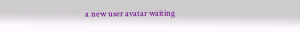a new user avatar waiting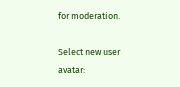for moderation.

Select new user avatar: